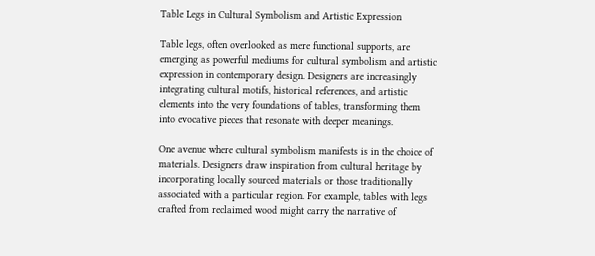Table Legs in Cultural Symbolism and Artistic Expression

Table legs, often overlooked as mere functional supports, are emerging as powerful mediums for cultural symbolism and artistic expression in contemporary design. Designers are increasingly integrating cultural motifs, historical references, and artistic elements into the very foundations of tables, transforming them into evocative pieces that resonate with deeper meanings.

One avenue where cultural symbolism manifests is in the choice of materials. Designers draw inspiration from cultural heritage by incorporating locally sourced materials or those traditionally associated with a particular region. For example, tables with legs crafted from reclaimed wood might carry the narrative of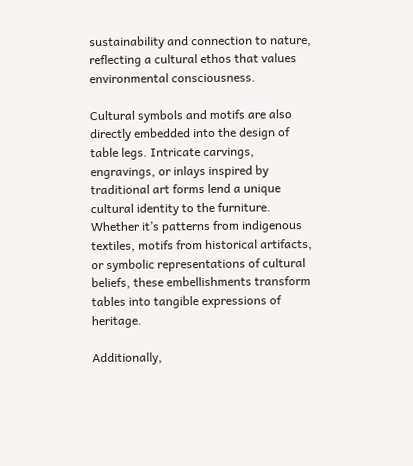sustainability and connection to nature, reflecting a cultural ethos that values environmental consciousness.

Cultural symbols and motifs are also directly embedded into the design of table legs. Intricate carvings, engravings, or inlays inspired by traditional art forms lend a unique cultural identity to the furniture. Whether it’s patterns from indigenous textiles, motifs from historical artifacts, or symbolic representations of cultural beliefs, these embellishments transform tables into tangible expressions of heritage.

Additionally,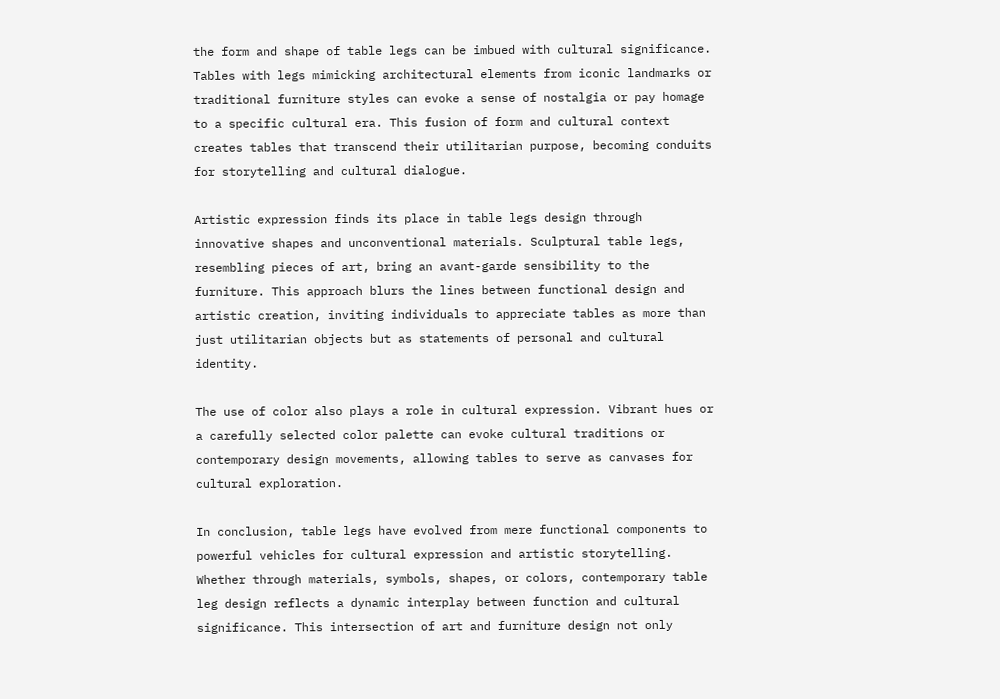the form and shape of table legs can be imbued with cultural significance. Tables with legs mimicking architectural elements from iconic landmarks or traditional furniture styles can evoke a sense of nostalgia or pay homage to a specific cultural era. This fusion of form and cultural context creates tables that transcend their utilitarian purpose, becoming conduits for storytelling and cultural dialogue.

Artistic expression finds its place in table legs design through innovative shapes and unconventional materials. Sculptural table legs, resembling pieces of art, bring an avant-garde sensibility to the furniture. This approach blurs the lines between functional design and artistic creation, inviting individuals to appreciate tables as more than just utilitarian objects but as statements of personal and cultural identity.

The use of color also plays a role in cultural expression. Vibrant hues or a carefully selected color palette can evoke cultural traditions or contemporary design movements, allowing tables to serve as canvases for cultural exploration.

In conclusion, table legs have evolved from mere functional components to powerful vehicles for cultural expression and artistic storytelling. Whether through materials, symbols, shapes, or colors, contemporary table leg design reflects a dynamic interplay between function and cultural significance. This intersection of art and furniture design not only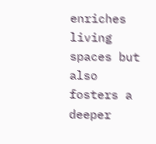enriches living spaces but also fosters a deeper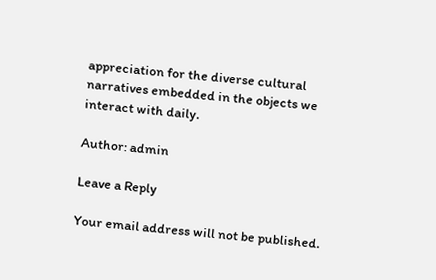appreciation for the diverse cultural narratives embedded in the objects we interact with daily.

Author: admin

Leave a Reply

Your email address will not be published.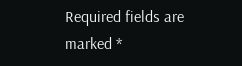Required fields are marked *